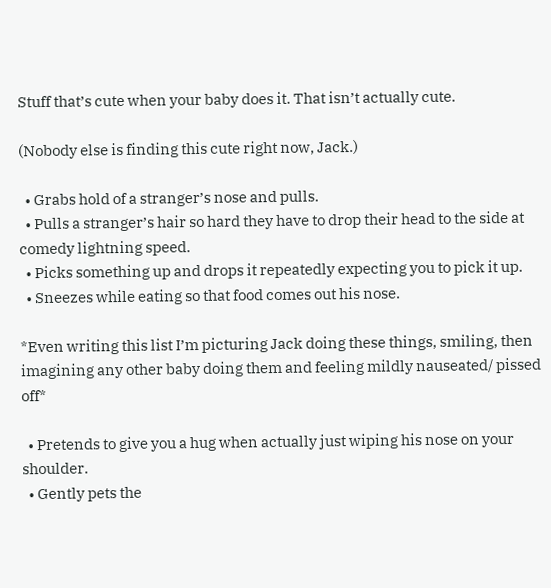Stuff that’s cute when your baby does it. That isn’t actually cute.

(Nobody else is finding this cute right now, Jack.)

  • Grabs hold of a stranger’s nose and pulls.
  • Pulls a stranger’s hair so hard they have to drop their head to the side at comedy lightning speed.
  • Picks something up and drops it repeatedly expecting you to pick it up.
  • Sneezes while eating so that food comes out his nose.

*Even writing this list I’m picturing Jack doing these things, smiling, then imagining any other baby doing them and feeling mildly nauseated/ pissed off*

  • Pretends to give you a hug when actually just wiping his nose on your shoulder.
  • Gently pets the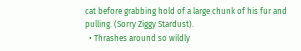cat before grabbing hold of a large chunk of his fur and pulling. (Sorry Ziggy Stardust).
  • Thrashes around so wildly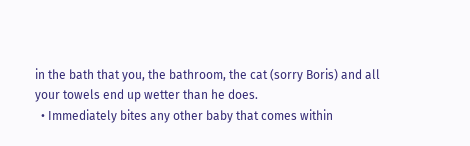in the bath that you, the bathroom, the cat (sorry Boris) and all your towels end up wetter than he does.
  • Immediately bites any other baby that comes within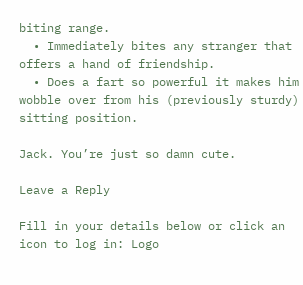biting range.
  • Immediately bites any stranger that offers a hand of friendship.
  • Does a fart so powerful it makes him wobble over from his (previously sturdy) sitting position.

Jack. You’re just so damn cute.

Leave a Reply

Fill in your details below or click an icon to log in: Logo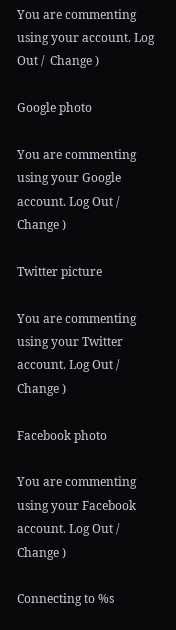You are commenting using your account. Log Out /  Change )

Google photo

You are commenting using your Google account. Log Out /  Change )

Twitter picture

You are commenting using your Twitter account. Log Out /  Change )

Facebook photo

You are commenting using your Facebook account. Log Out /  Change )

Connecting to %s